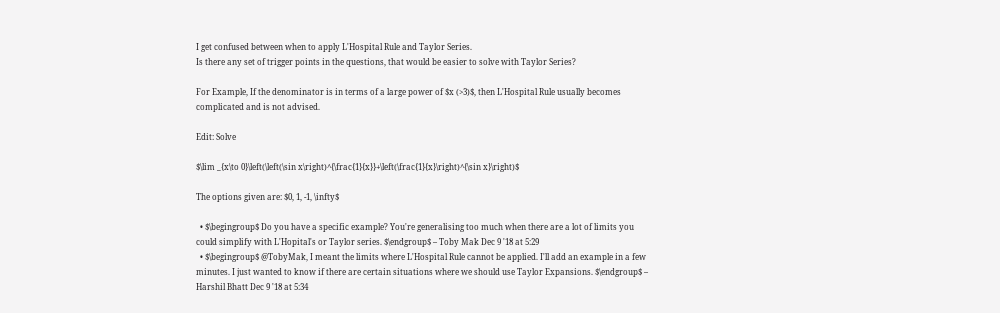I get confused between when to apply L'Hospital Rule and Taylor Series.
Is there any set of trigger points in the questions, that would be easier to solve with Taylor Series?

For Example, If the denominator is in terms of a large power of $x (>3)$, then L'Hospital Rule usually becomes complicated and is not advised.

Edit: Solve

$\lim _{x\to 0}\left(\left(\sin x\right)^{\frac{1}{x}}+\left(\frac{1}{x}\right)^{\sin x}\right)$

The options given are: $0, 1, -1, \infty$

  • $\begingroup$ Do you have a specific example? You're generalising too much when there are a lot of limits you could simplify with L'Hopital's or Taylor series. $\endgroup$ – Toby Mak Dec 9 '18 at 5:29
  • $\begingroup$ @TobyMak, I meant the limits where L'Hospital Rule cannot be applied. I'll add an example in a few minutes. I just wanted to know if there are certain situations where we should use Taylor Expansions. $\endgroup$ – Harshil Bhatt Dec 9 '18 at 5:34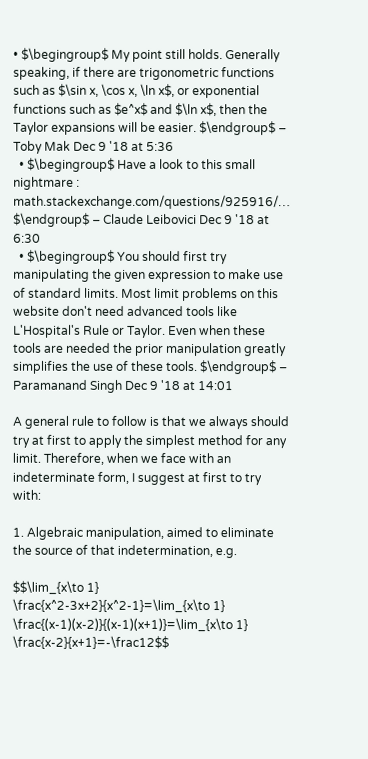• $\begingroup$ My point still holds. Generally speaking, if there are trigonometric functions such as $\sin x, \cos x, \ln x$, or exponential functions such as $e^x$ and $\ln x$, then the Taylor expansions will be easier. $\endgroup$ – Toby Mak Dec 9 '18 at 5:36
  • $\begingroup$ Have a look to this small nightmare : math.stackexchange.com/questions/925916/… $\endgroup$ – Claude Leibovici Dec 9 '18 at 6:30
  • $\begingroup$ You should first try manipulating the given expression to make use of standard limits. Most limit problems on this website don't need advanced tools like L'Hospital's Rule or Taylor. Even when these tools are needed the prior manipulation greatly simplifies the use of these tools. $\endgroup$ – Paramanand Singh Dec 9 '18 at 14:01

A general rule to follow is that we always should try at first to apply the simplest method for any limit. Therefore, when we face with an indeterminate form, I suggest at first to try with:

1. Algebraic manipulation, aimed to eliminate the source of that indetermination, e.g.

$$\lim_{x\to 1} \frac{x^2-3x+2}{x^2-1}=\lim_{x\to 1} \frac{(x-1)(x-2)}{(x-1)(x+1)}=\lim_{x\to 1} \frac{x-2}{x+1}=-\frac12$$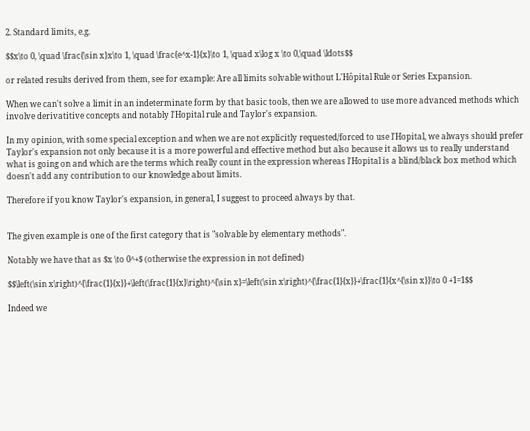2. Standard limits, e.g.

$$x\to 0, \quad \frac{\sin x}x\to 1, \quad \frac{e^x-1}{x}\to 1, \quad x\log x \to 0,\quad \ldots$$

or related results derived from them, see for example: Are all limits solvable without L'Hôpital Rule or Series Expansion.

When we can't solve a limit in an indeterminate form by that basic tools, then we are allowed to use more advanced methods which involve derivatitive concepts and notably l'Hopital rule and Taylor's expansion.

In my opinion, with some special exception and when we are not explicitly requested/forced to use l'Hopital, we always should prefer Taylor's expansion not only because it is a more powerful and effective method but also because it allows us to really understand what is going on and which are the terms which really count in the expression whereas l'Hopital is a blind/black box method which doesn't add any contribution to our knowledge about limits.

Therefore if you know Taylor's expansion, in general, I suggest to proceed always by that.


The given example is one of the first category that is "solvable by elementary methods".

Notably we have that as $x \to 0^+$ (otherwise the expression in not defined)

$$\left(\sin x\right)^{\frac{1}{x}}+\left(\frac{1}{x}\right)^{\sin x}=\left(\sin x\right)^{\frac{1}{x}}+\frac{1}{x^{\sin x}}\to 0 +1=1$$

Indeed we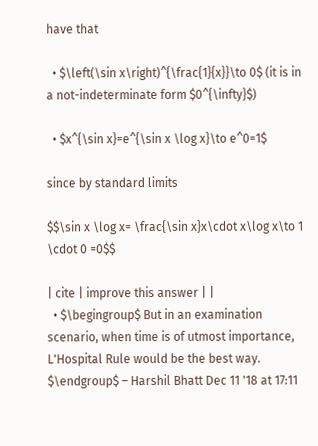have that

  • $\left(\sin x\right)^{\frac{1}{x}}\to 0$ (it is in a not-indeterminate form $0^{\infty}$)

  • $x^{\sin x}=e^{\sin x \log x}\to e^0=1$

since by standard limits

$$\sin x \log x= \frac{\sin x}x\cdot x\log x\to 1 \cdot 0 =0$$

| cite | improve this answer | |
  • $\begingroup$ But in an examination scenario, when time is of utmost importance, L'Hospital Rule would be the best way. $\endgroup$ – Harshil Bhatt Dec 11 '18 at 17:11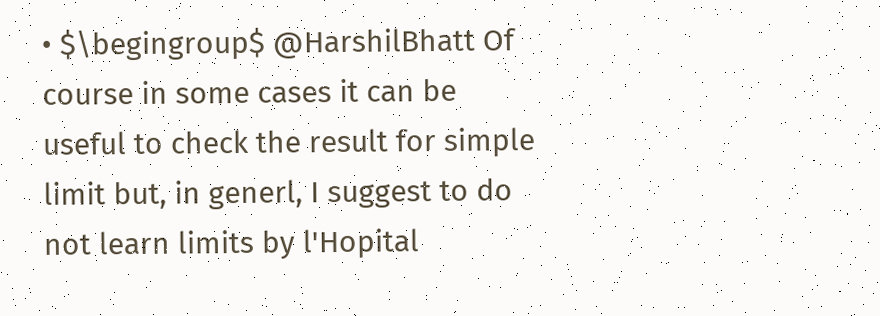• $\begingroup$ @HarshilBhatt Of course in some cases it can be useful to check the result for simple limit but, in generl, I suggest to do not learn limits by l'Hopital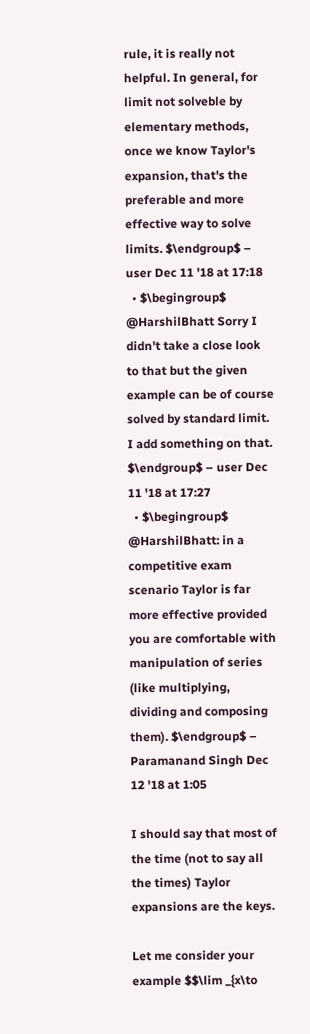rule, it is really not helpful. In general, for limit not solveble by elementary methods, once we know Taylor's expansion, that's the preferable and more effective way to solve limits. $\endgroup$ – user Dec 11 '18 at 17:18
  • $\begingroup$ @HarshilBhatt Sorry I didn't take a close look to that but the given example can be of course solved by standard limit. I add something on that. $\endgroup$ – user Dec 11 '18 at 17:27
  • $\begingroup$ @HarshilBhatt: in a competitive exam scenario Taylor is far more effective provided you are comfortable with manipulation of series (like multiplying, dividing and composing them). $\endgroup$ – Paramanand Singh Dec 12 '18 at 1:05

I should say that most of the time (not to say all the times) Taylor expansions are the keys.

Let me consider your example $$\lim _{x\to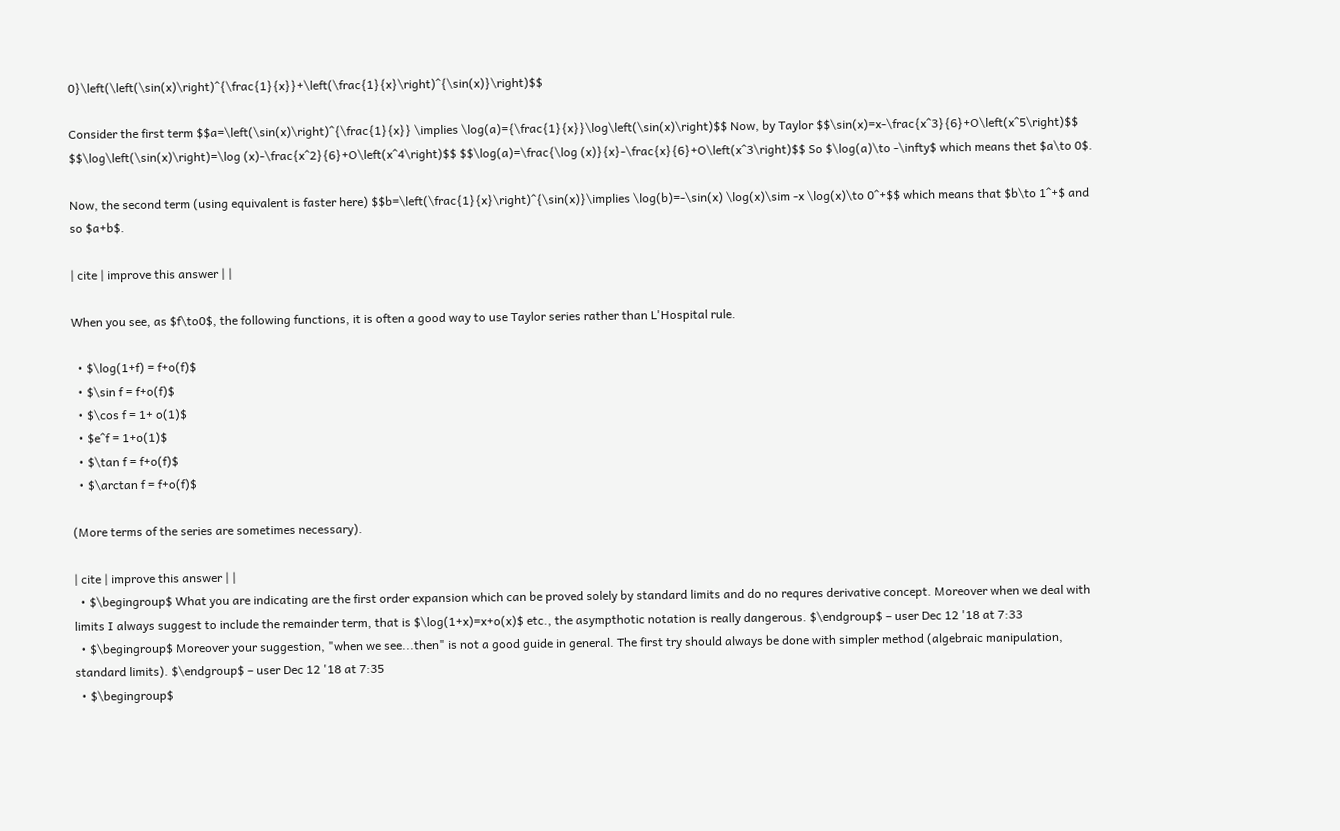0}\left(\left(\sin(x)\right)^{\frac{1}{x}}+\left(\frac{1}{x}\right)^{\sin(x)}\right)$$

Consider the first term $$a=\left(\sin(x)\right)^{\frac{1}{x}} \implies \log(a)={\frac{1}{x}}\log\left(\sin(x)\right)$$ Now, by Taylor $$\sin(x)=x-\frac{x^3}{6}+O\left(x^5\right)$$ $$\log\left(\sin(x)\right)=\log (x)-\frac{x^2}{6}+O\left(x^4\right)$$ $$\log(a)=\frac{\log (x)}{x}-\frac{x}{6}+O\left(x^3\right)$$ So $\log(a)\to -\infty$ which means thet $a\to 0$.

Now, the second term (using equivalent is faster here) $$b=\left(\frac{1}{x}\right)^{\sin(x)}\implies \log(b)=-\sin(x) \log(x)\sim -x \log(x)\to 0^+$$ which means that $b\to 1^+$ and so $a+b$.

| cite | improve this answer | |

When you see, as $f\to0$, the following functions, it is often a good way to use Taylor series rather than L'Hospital rule.

  • $\log(1+f) = f+o(f)$
  • $\sin f = f+o(f)$
  • $\cos f = 1+ o(1)$
  • $e^f = 1+o(1)$
  • $\tan f = f+o(f)$
  • $\arctan f = f+o(f)$

(More terms of the series are sometimes necessary).

| cite | improve this answer | |
  • $\begingroup$ What you are indicating are the first order expansion which can be proved solely by standard limits and do no requres derivative concept. Moreover when we deal with limits I always suggest to include the remainder term, that is $\log(1+x)=x+o(x)$ etc., the asympthotic notation is really dangerous. $\endgroup$ – user Dec 12 '18 at 7:33
  • $\begingroup$ Moreover your suggestion, "when we see...then" is not a good guide in general. The first try should always be done with simpler method (algebraic manipulation, standard limits). $\endgroup$ – user Dec 12 '18 at 7:35
  • $\begingroup$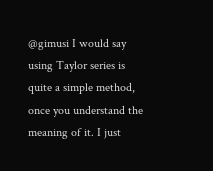@gimusi I would say using Taylor series is quite a simple method, once you understand the meaning of it. I just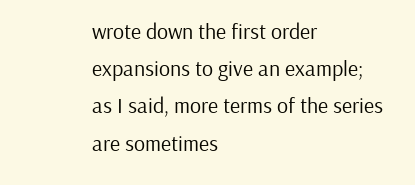wrote down the first order expansions to give an example; as I said, more terms of the series are sometimes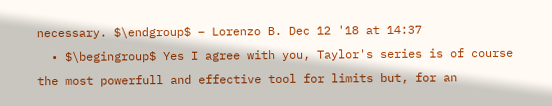necessary. $\endgroup$ – Lorenzo B. Dec 12 '18 at 14:37
  • $\begingroup$ Yes I agree with you, Taylor's series is of course the most powerfull and effective tool for limits but, for an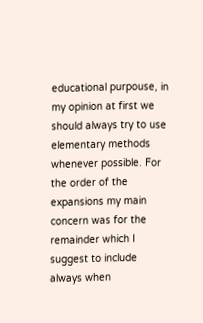educational purpouse, in my opinion at first we should always try to use elementary methods whenever possible. For the order of the expansions my main concern was for the remainder which I suggest to include always when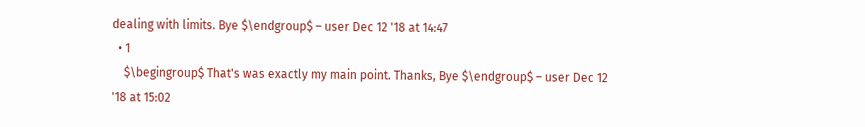dealing with limits. Bye $\endgroup$ – user Dec 12 '18 at 14:47
  • 1
    $\begingroup$ That's was exactly my main point. Thanks, Bye $\endgroup$ – user Dec 12 '18 at 15:02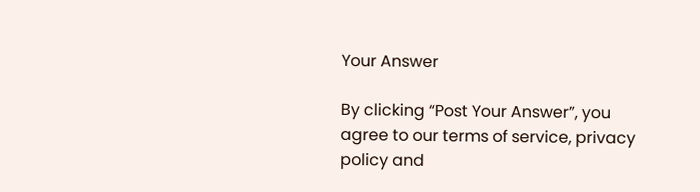Your Answer

By clicking “Post Your Answer”, you agree to our terms of service, privacy policy and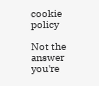cookie policy

Not the answer you're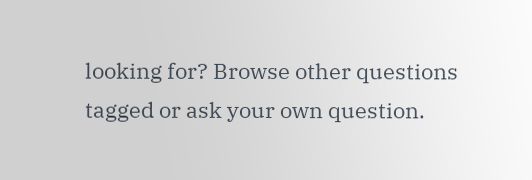looking for? Browse other questions tagged or ask your own question.